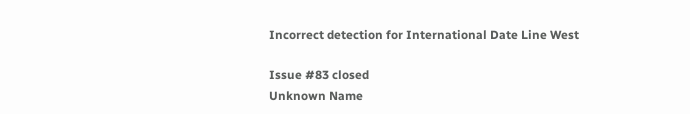Incorrect detection for International Date Line West

Issue #83 closed
Unknown Name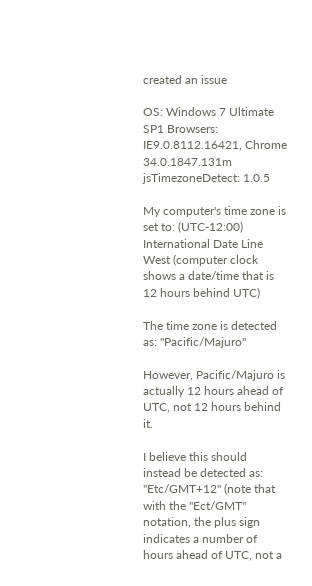created an issue

OS: Windows 7 Ultimate SP1 Browsers: IE9.0.8112.16421, Chrome 34.0.1847.131m jsTimezoneDetect: 1.0.5

My computer's time zone is set to: (UTC-12:00) International Date Line West (computer clock shows a date/time that is 12 hours behind UTC)

The time zone is detected as: "Pacific/Majuro"

However, Pacific/Majuro is actually 12 hours ahead of UTC, not 12 hours behind it.

I believe this should instead be detected as: "Etc/GMT+12" (note that with the "Ect/GMT" notation, the plus sign indicates a number of hours ahead of UTC, not a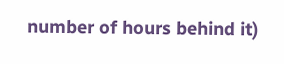number of hours behind it)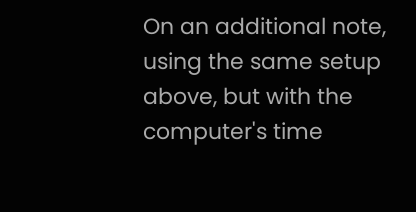On an additional note, using the same setup above, but with the computer's time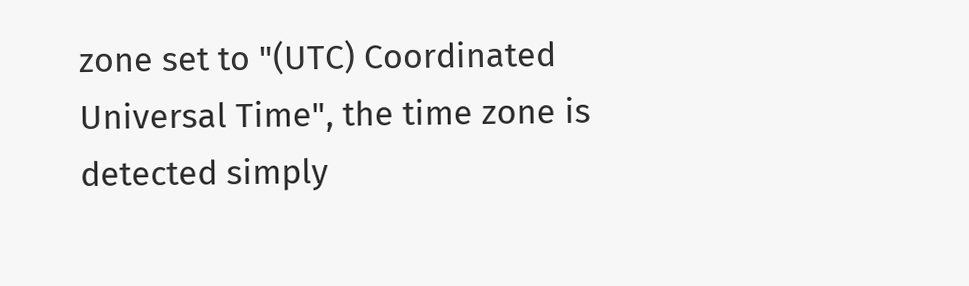zone set to "(UTC) Coordinated Universal Time", the time zone is detected simply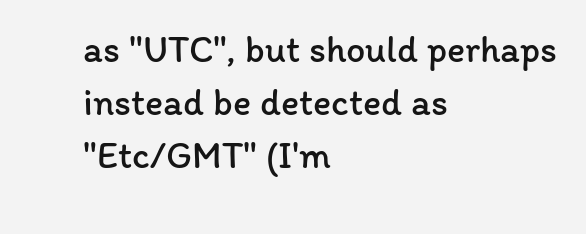as "UTC", but should perhaps instead be detected as "Etc/GMT" (I'm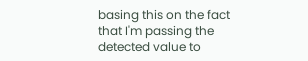basing this on the fact that I'm passing the detected value to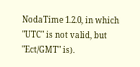NodaTime 1.2.0, in which "UTC" is not valid, but "Ect/GMT" is).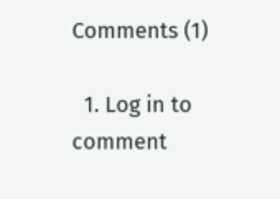Comments (1)

  1. Log in to comment